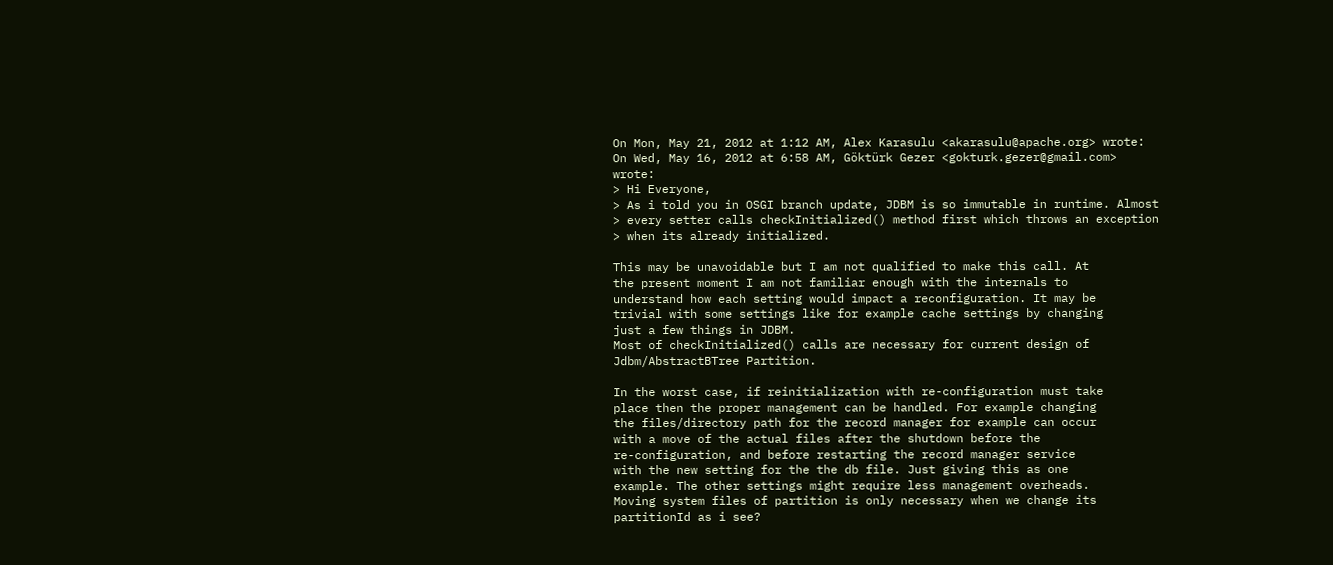On Mon, May 21, 2012 at 1:12 AM, Alex Karasulu <akarasulu@apache.org> wrote:
On Wed, May 16, 2012 at 6:58 AM, Göktürk Gezer <gokturk.gezer@gmail.com> wrote:
> Hi Everyone,
> As i told you in OSGI branch update, JDBM is so immutable in runtime. Almost
> every setter calls checkInitialized() method first which throws an exception
> when its already initialized.

This may be unavoidable but I am not qualified to make this call. At
the present moment I am not familiar enough with the internals to
understand how each setting would impact a reconfiguration. It may be
trivial with some settings like for example cache settings by changing
just a few things in JDBM.
Most of checkInitialized() calls are necessary for current design of Jdbm/AbstractBTree Partition.

In the worst case, if reinitialization with re-configuration must take
place then the proper management can be handled. For example changing
the files/directory path for the record manager for example can occur
with a move of the actual files after the shutdown before the
re-configuration, and before restarting the record manager service
with the new setting for the the db file. Just giving this as one
example. The other settings might require less management overheads.
Moving system files of partition is only necessary when we change its partitionId as i see?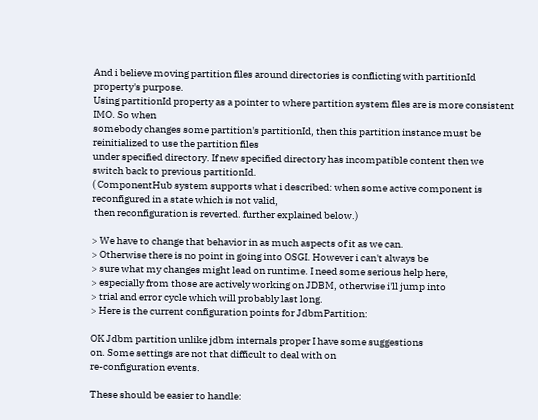And i believe moving partition files around directories is conflicting with partitionId property's purpose.
Using partitionId property as a pointer to where partition system files are is more consistent IMO. So when
somebody changes some partition's partitionId, then this partition instance must be reinitialized to use the partition files
under specified directory. If new specified directory has incompatible content then we switch back to previous partitionId.
( ComponentHub system supports what i described: when some active component is reconfigured in a state which is not valid,
 then reconfiguration is reverted. further explained below.)

> We have to change that behavior in as much aspects of it as we can.
> Otherwise there is no point in going into OSGI. However i can't always be
> sure what my changes might lead on runtime. I need some serious help here,
> especially from those are actively working on JDBM, otherwise i'll jump into
> trial and error cycle which will probably last long.
> Here is the current configuration points for JdbmPartition:

OK Jdbm partition unlike jdbm internals proper I have some suggestions
on. Some settings are not that difficult to deal with on
re-configuration events.

These should be easier to handle: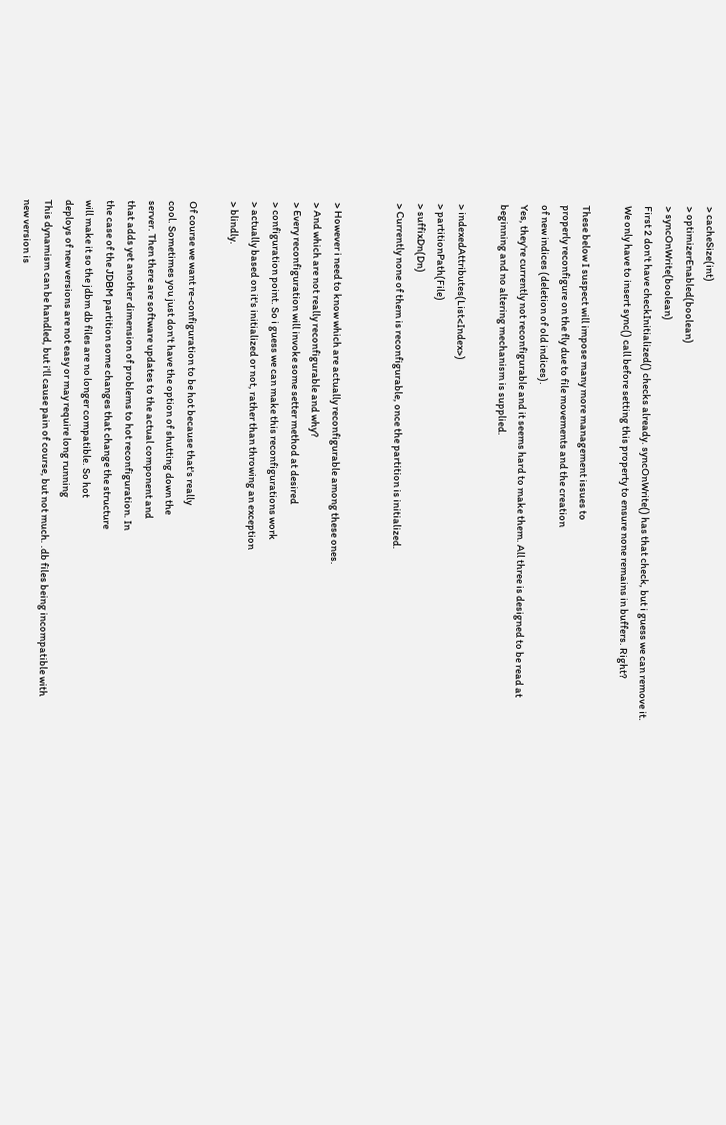> cacheSize(int)
> optimizerEnabled(boolean)
> syncOnWrite(boolean)
First 2 don't have checkInitialized() checks already. syncOnWrite() has that check, but i guess we can remove it.
We only have to insert sync() call before setting this property to ensure none remains in buffers. Right?

These below I suspect will impose many more management issues to
properly reconfigure on the fly due to file movements and the creation
of new indices (deletion of old indices).
Yes, they're currently not reconfigurable and it seems hard to make them. All three is designed to be read at beginning and no altering mechanism is supplied.

> indexedAttributes(List<Index>)
> partitionPath(File)
> suffixDn(Dn)
> Currently none of them is reconfigurable, once the partition is initialized.


> However i need to know which are actually reconfigurable among these ones.
> And which are not really reconfigurable and why?
> Every reconfiguration will invoke some setter method at desired
> configuration point. So i guess we can make this reconfigurations work
> actually based on it's initialized or not, rather than throwing an exception
> blindly.

Of course we want re-configuration to be hot because that's really
cool. Sometimes you just don't have the option of shutting down the
server. Then there are software updates to the actual component and
that adds yet another dimension of problems to hot reconfiguration. In
the case of the JDBM partition some changes that change the structure
will make it so the jdbm db files are no longer compatible. So hot
deploys of new versions are not easy or may require long running
This dynamism can be handled, but i'll cause pain of course, but not much. .db files being incompatible with new version is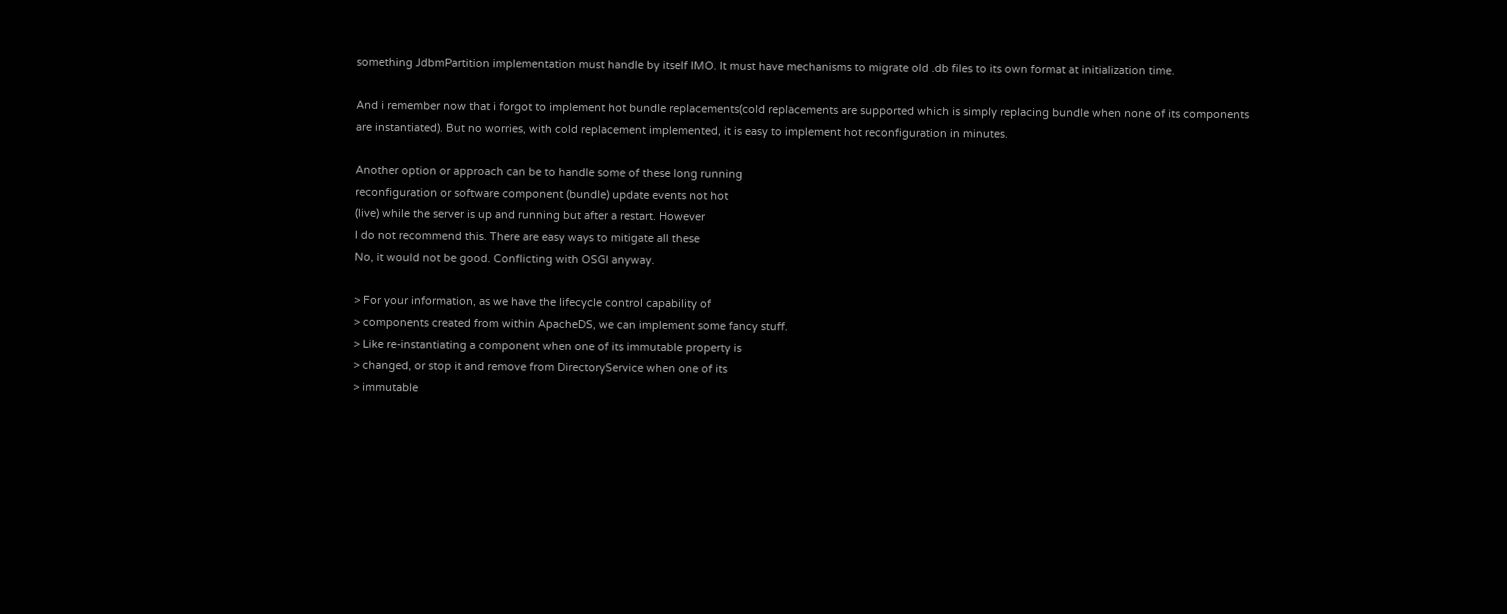something JdbmPartition implementation must handle by itself IMO. It must have mechanisms to migrate old .db files to its own format at initialization time.

And i remember now that i forgot to implement hot bundle replacements(cold replacements are supported which is simply replacing bundle when none of its components are instantiated). But no worries, with cold replacement implemented, it is easy to implement hot reconfiguration in minutes.

Another option or approach can be to handle some of these long running
reconfiguration or software component (bundle) update events not hot
(live) while the server is up and running but after a restart. However
I do not recommend this. There are easy ways to mitigate all these
No, it would not be good. Conflicting with OSGI anyway.

> For your information, as we have the lifecycle control capability of
> components created from within ApacheDS, we can implement some fancy stuff.
> Like re-instantiating a component when one of its immutable property is
> changed, or stop it and remove from DirectoryService when one of its
> immutable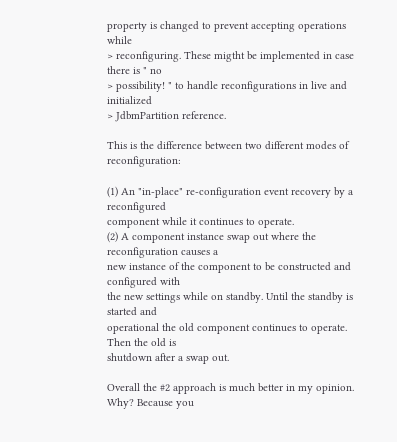property is changed to prevent accepting operations while
> reconfiguring. These migtht be implemented in case there is " no
> possibility! " to handle reconfigurations in live and initialized
> JdbmPartition reference.

This is the difference between two different modes of reconfiguration:

(1) An "in-place" re-configuration event recovery by a reconfigured
component while it continues to operate.
(2) A component instance swap out where the reconfiguration causes a
new instance of the component to be constructed and configured with
the new settings while on standby. Until the standby is started and
operational the old component continues to operate. Then the old is
shutdown after a swap out.

Overall the #2 approach is much better in my opinion. Why? Because you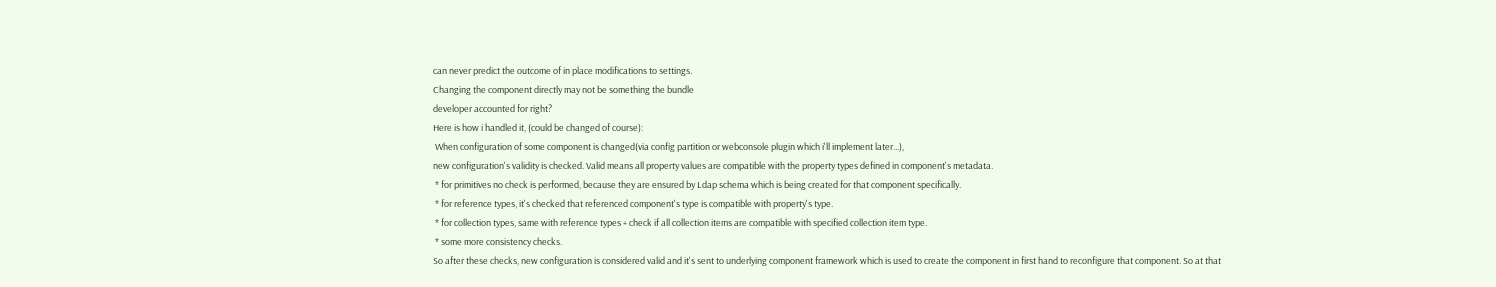can never predict the outcome of in place modifications to settings.
Changing the component directly may not be something the bundle
developer accounted for right?
Here is how i handled it, (could be changed of course):
 When configuration of some component is changed(via config partition or webconsole plugin which i'll implement later...),
new configuration's validity is checked. Valid means all property values are compatible with the property types defined in component's metadata.
 * for primitives no check is performed, because they are ensured by Ldap schema which is being created for that component specifically.
 * for reference types, it's checked that referenced component's type is compatible with property's type.
 * for collection types, same with reference types + check if all collection items are compatible with specified collection item type.
 * some more consistency checks.
So after these checks, new configuration is considered valid and it's sent to underlying component framework which is used to create the component in first hand to reconfigure that component. So at that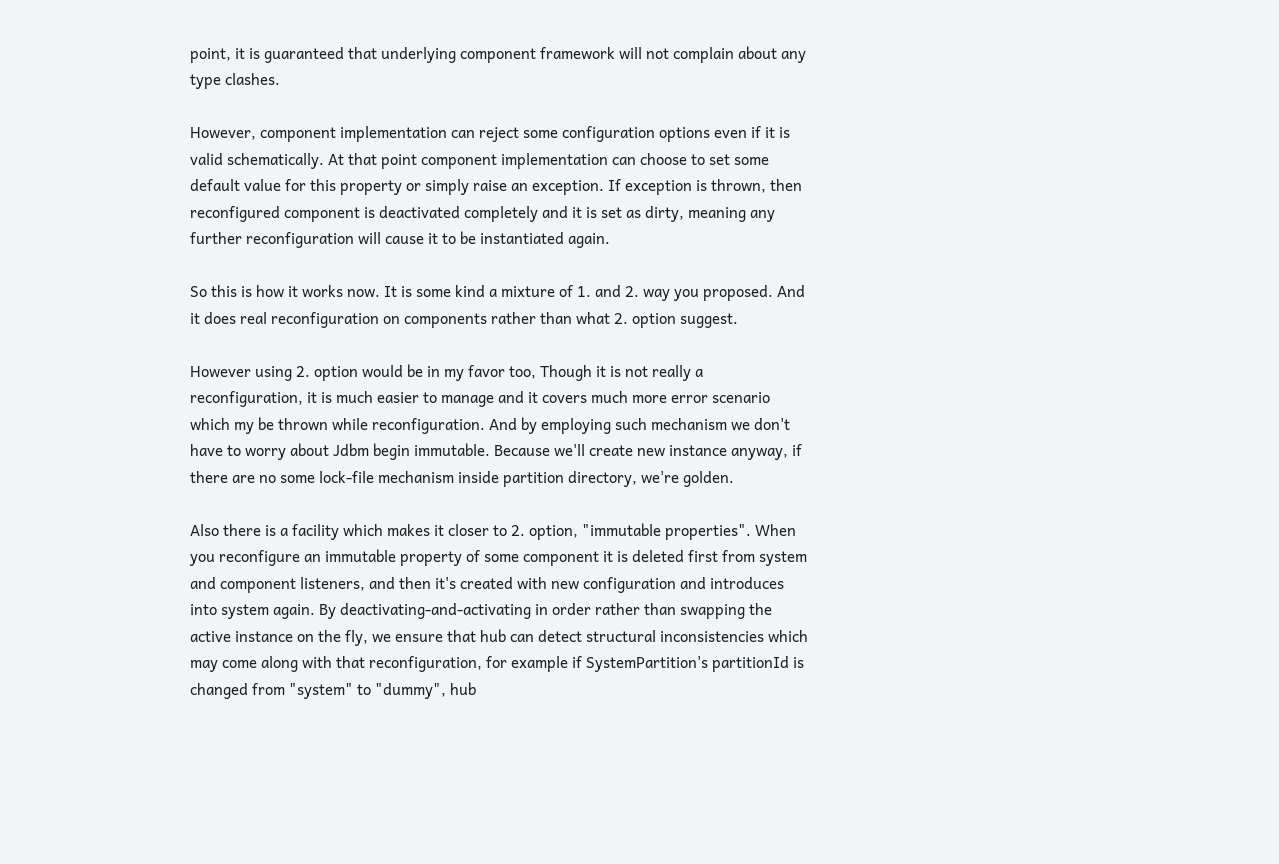point, it is guaranteed that underlying component framework will not complain about any type clashes.

However, component implementation can reject some configuration options even if it is valid schematically. At that point component implementation can choose to set some default value for this property or simply raise an exception. If exception is thrown, then reconfigured component is deactivated completely and it is set as dirty, meaning any further reconfiguration will cause it to be instantiated again.

So this is how it works now. It is some kind a mixture of 1. and 2. way you proposed. And it does real reconfiguration on components rather than what 2. option suggest.

However using 2. option would be in my favor too, Though it is not really a reconfiguration, it is much easier to manage and it covers much more error scenario which my be thrown while reconfiguration. And by employing such mechanism we don't have to worry about Jdbm begin immutable. Because we'll create new instance anyway, if there are no some lock-file mechanism inside partition directory, we're golden.

Also there is a facility which makes it closer to 2. option, "immutable properties". When you reconfigure an immutable property of some component it is deleted first from system and component listeners, and then it's created with new configuration and introduces into system again. By deactivating-and-activating in order rather than swapping the active instance on the fly, we ensure that hub can detect structural inconsistencies which may come along with that reconfiguration, for example if SystemPartition's partitionId is changed from "system" to "dummy", hub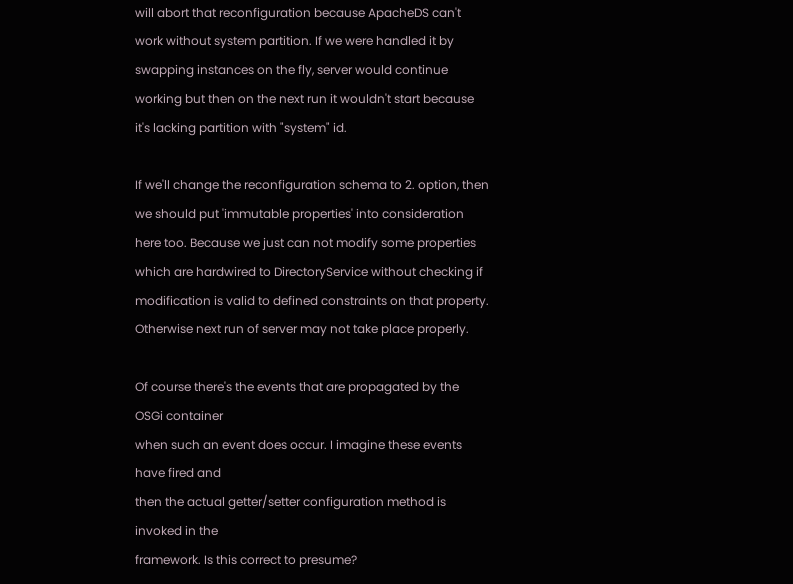will abort that reconfiguration because ApacheDS can't work without system partition. If we were handled it by swapping instances on the fly, server would continue working but then on the next run it wouldn't start because it's lacking partition with "system" id.

If we'll change the reconfiguration schema to 2. option, then we should put 'immutable properties' into consideration here too. Because we just can not modify some properties which are hardwired to DirectoryService without checking if modification is valid to defined constraints on that property. Otherwise next run of server may not take place properly.

Of course there's the events that are propagated by the OSGi container
when such an event does occur. I imagine these events have fired and
then the actual getter/setter configuration method is invoked in the
framework. Is this correct to presume?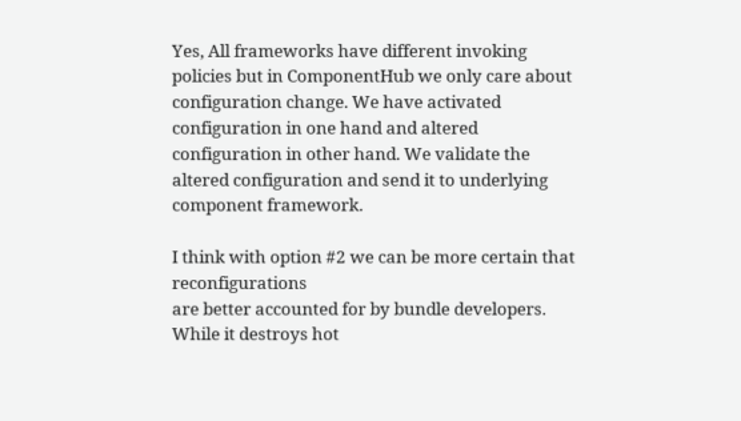Yes, All frameworks have different invoking policies but in ComponentHub we only care about configuration change. We have activated configuration in one hand and altered configuration in other hand. We validate the altered configuration and send it to underlying component framework.

I think with option #2 we can be more certain that reconfigurations
are better accounted for by bundle developers.
While it destroys hot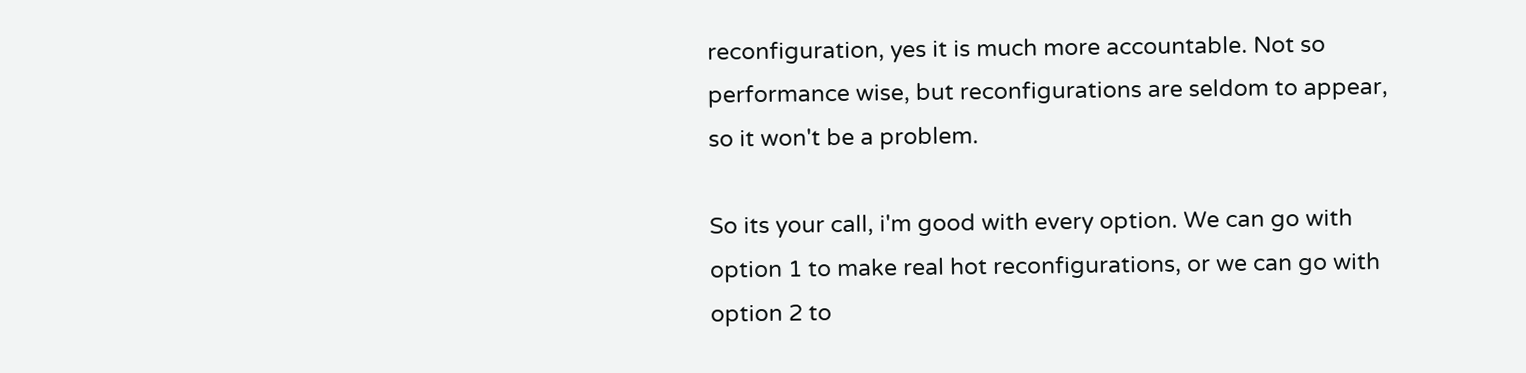reconfiguration, yes it is much more accountable. Not so performance wise, but reconfigurations are seldom to appear, so it won't be a problem.

So its your call, i'm good with every option. We can go with option 1 to make real hot reconfigurations, or we can go with option 2 to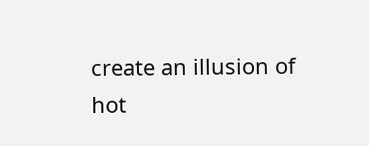create an illusion of hot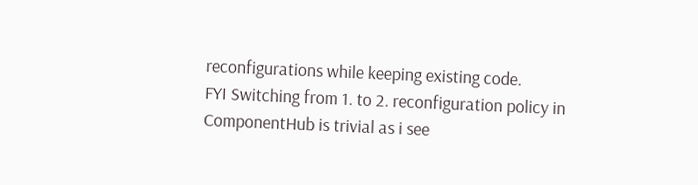reconfigurations while keeping existing code.
FYI Switching from 1. to 2. reconfiguration policy in ComponentHub is trivial as i see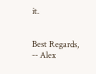it.


Best Regards,
-- Alex